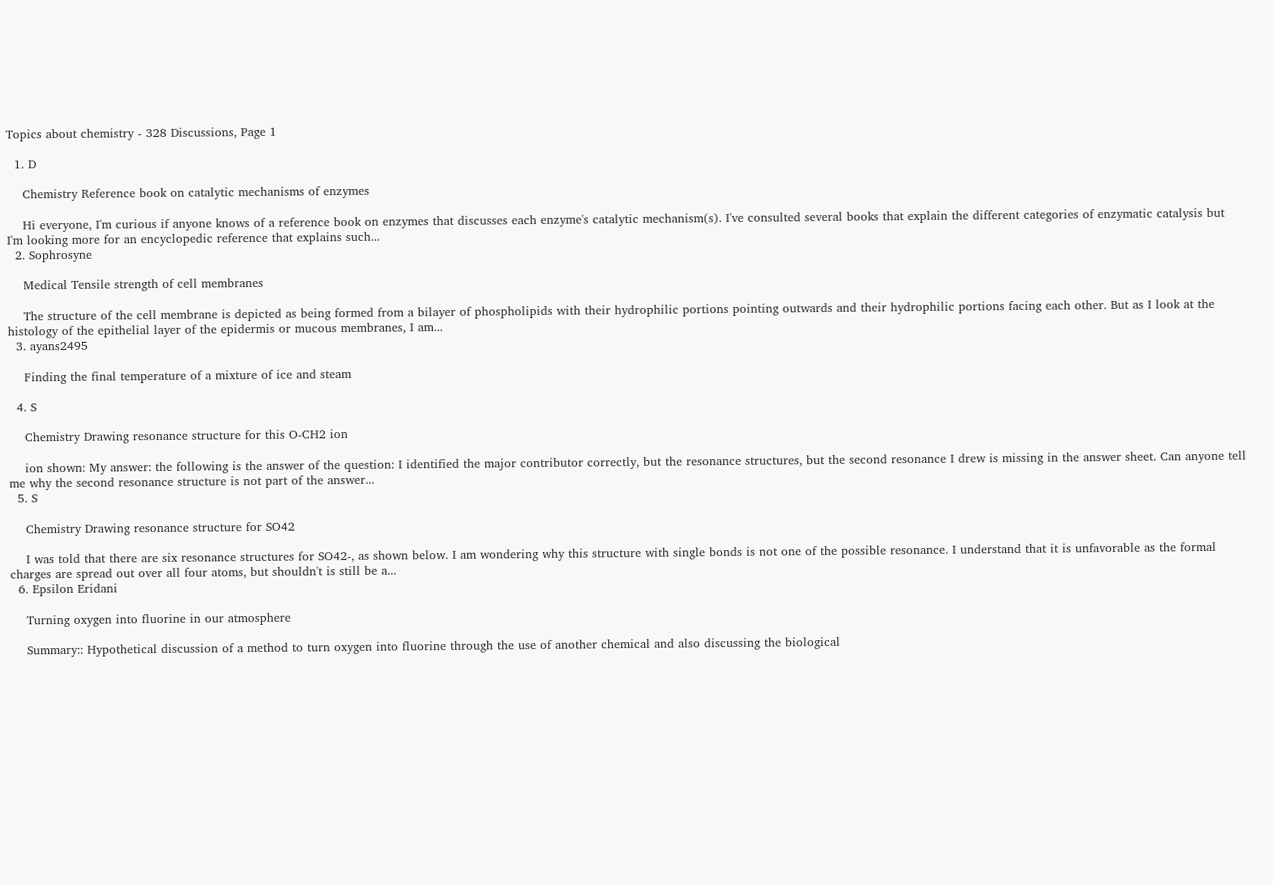Topics about chemistry - 328 Discussions, Page 1

  1. D

    Chemistry Reference book on catalytic mechanisms of enzymes

    Hi everyone, I'm curious if anyone knows of a reference book on enzymes that discusses each enzyme's catalytic mechanism(s). I've consulted several books that explain the different categories of enzymatic catalysis but I'm looking more for an encyclopedic reference that explains such...
  2. Sophrosyne

    Medical Tensile strength of cell membranes

    The structure of the cell membrane is depicted as being formed from a bilayer of phospholipids with their hydrophilic portions pointing outwards and their hydrophilic portions facing each other. But as I look at the histology of the epithelial layer of the epidermis or mucous membranes, I am...
  3. ayans2495

    Finding the final temperature of a mixture of ice and steam

  4. S

    Chemistry Drawing resonance structure for this O-CH2 ion

    ion shown: My answer: the following is the answer of the question: I identified the major contributor correctly, but the resonance structures, but the second resonance I drew is missing in the answer sheet. Can anyone tell me why the second resonance structure is not part of the answer...
  5. S

    Chemistry Drawing resonance structure for SO42

    I was told that there are six resonance structures for SO42-, as shown below. I am wondering why this structure with single bonds is not one of the possible resonance. I understand that it is unfavorable as the formal charges are spread out over all four atoms, but shouldn't is still be a...
  6. Epsilon Eridani

    Turning oxygen into fluorine in our atmosphere

    Summary:: Hypothetical discussion of a method to turn oxygen into fluorine through the use of another chemical and also discussing the biological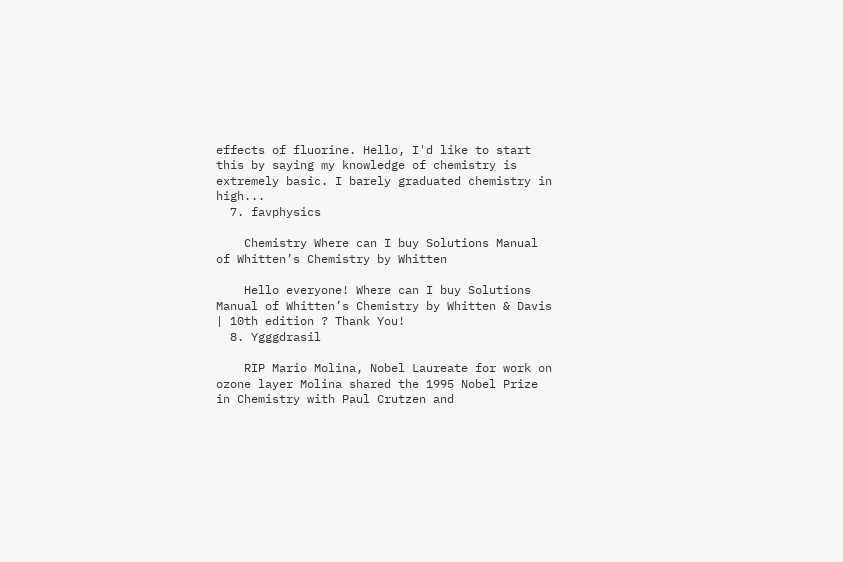effects of fluorine. Hello, I'd like to start this by saying my knowledge of chemistry is extremely basic. I barely graduated chemistry in high...
  7. favphysics

    Chemistry Where can I buy Solutions Manual of Whitten’s Chemistry by Whitten

    Hello everyone! Where can I buy Solutions Manual of Whitten’s Chemistry by Whitten & Davis | 10th edition ? Thank You!
  8. Ygggdrasil

    RIP Mario Molina, Nobel Laureate for work on ozone layer Molina shared the 1995 Nobel Prize in Chemistry with Paul Crutzen and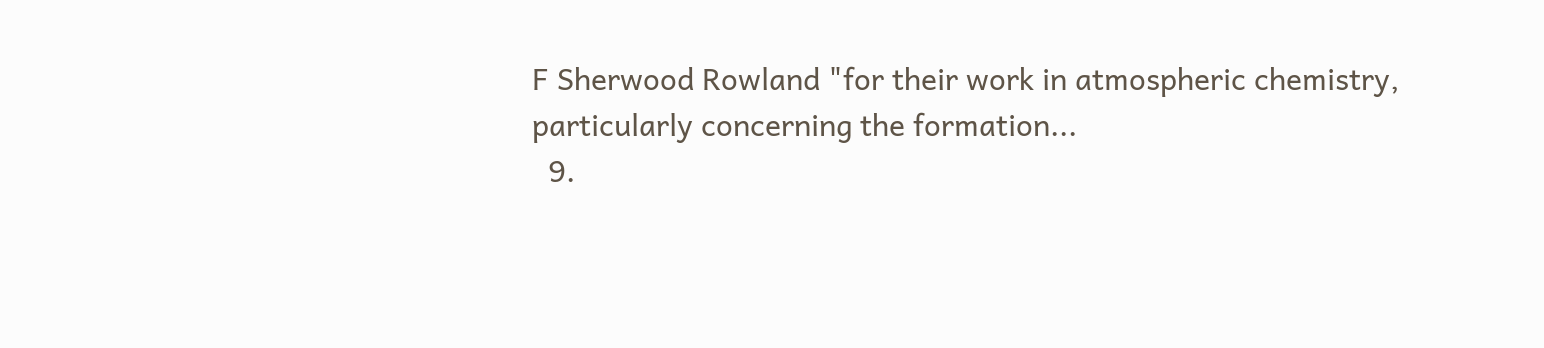F Sherwood Rowland "for their work in atmospheric chemistry, particularly concerning the formation...
  9.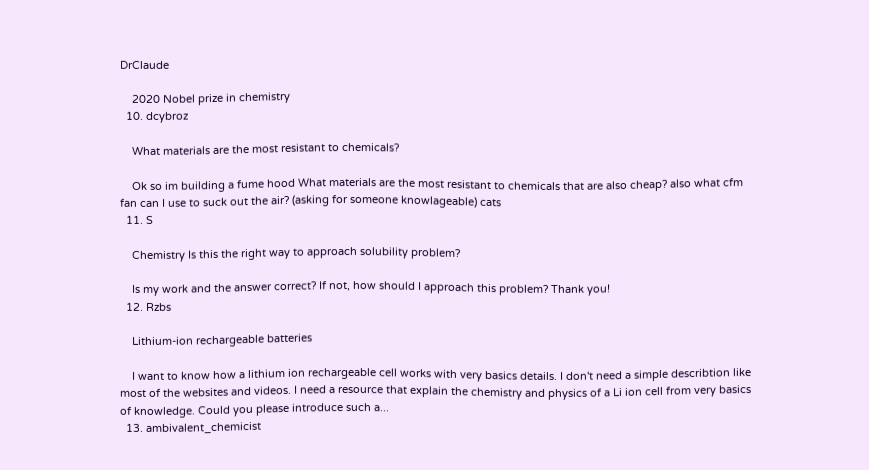DrClaude

    2020 Nobel prize in chemistry
  10. dcybroz

    What materials are the most resistant to chemicals?

    Ok so im building a fume hood What materials are the most resistant to chemicals that are also cheap? also what cfm fan can I use to suck out the air? (asking for someone knowlageable) cats
  11. S

    Chemistry Is this the right way to approach solubility problem?

    Is my work and the answer correct? If not, how should I approach this problem? Thank you!
  12. Rzbs

    Lithium-ion rechargeable batteries

    I want to know how a lithium ion rechargeable cell works with very basics details. I don't need a simple describtion like most of the websites and videos. I need a resource that explain the chemistry and physics of a Li ion cell from very basics of knowledge. Could you please introduce such a...
  13. ambivalent_chemicist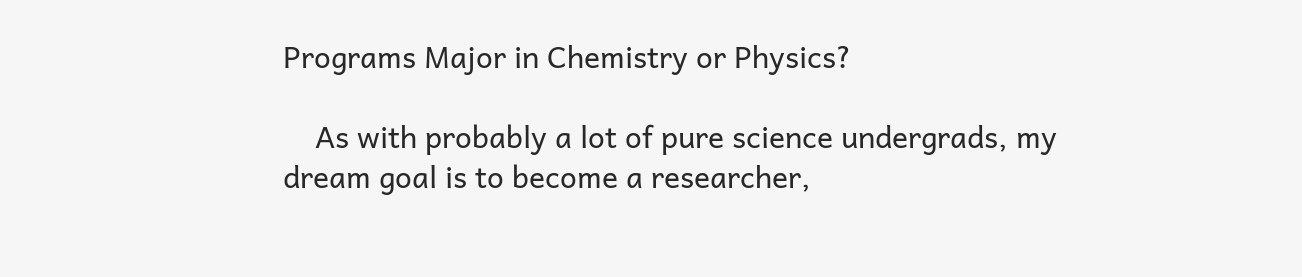Programs Major in Chemistry or Physics?

    As with probably a lot of pure science undergrads, my dream goal is to become a researcher,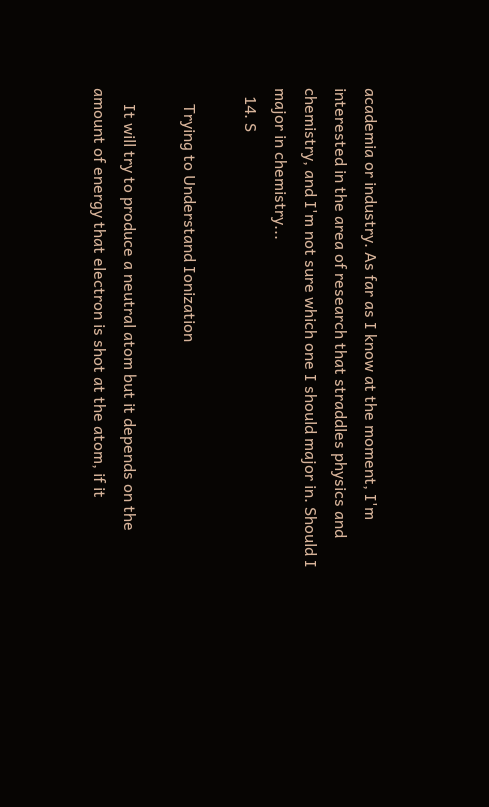academia or industry. As far as I know at the moment, I'm interested in the area of research that straddles physics and chemistry, and I'm not sure which one I should major in. Should I major in chemistry...
  14. S

    Trying to Understand Ionization

    It will try to produce a neutral atom but it depends on the amount of energy that electron is shot at the atom, if it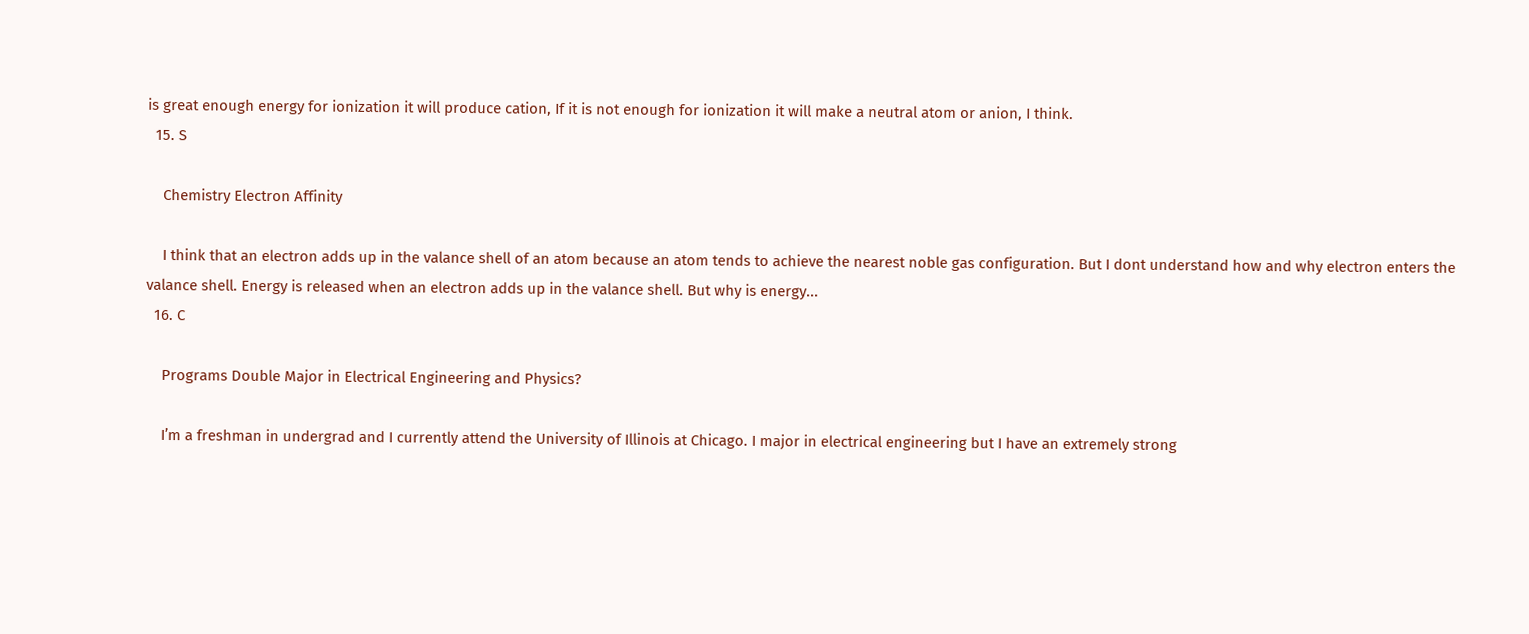is great enough energy for ionization it will produce cation, If it is not enough for ionization it will make a neutral atom or anion, I think.
  15. S

    Chemistry Electron Affinity

    I think that an electron adds up in the valance shell of an atom because an atom tends to achieve the nearest noble gas configuration. But I dont understand how and why electron enters the valance shell. Energy is released when an electron adds up in the valance shell. But why is energy...
  16. C

    Programs Double Major in Electrical Engineering and Physics?

    I’m a freshman in undergrad and I currently attend the University of Illinois at Chicago. I major in electrical engineering but I have an extremely strong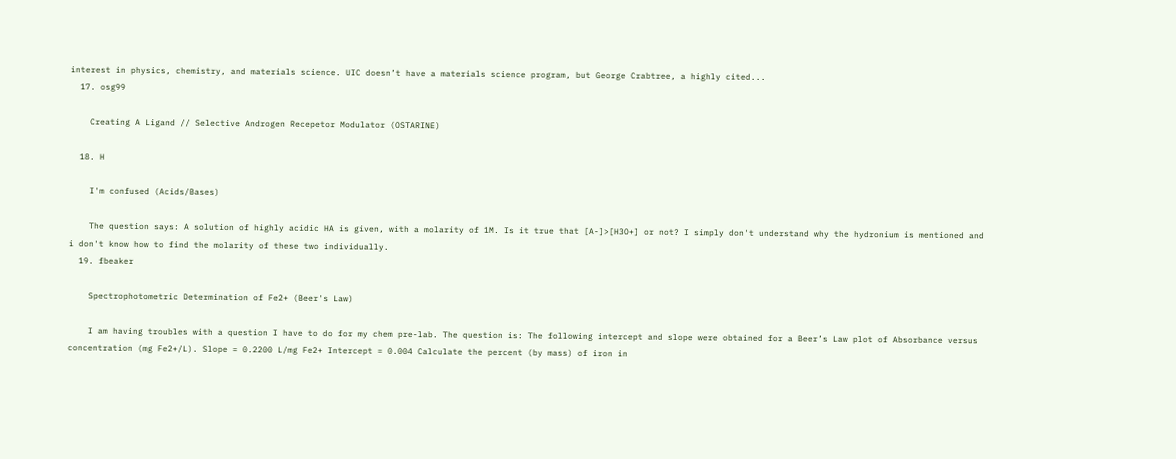interest in physics, chemistry, and materials science. UIC doesn’t have a materials science program, but George Crabtree, a highly cited...
  17. osg99

    Creating A Ligand // Selective Androgen Recepetor Modulator (OSTARINE)

  18. H

    I'm confused (Acids/Bases)

    The question says: A solution of highly acidic HA is given, with a molarity of 1M. Is it true that [A-]>[H3O+] or not? I simply don't understand why the hydronium is mentioned and i don't know how to find the molarity of these two individually.
  19. fbeaker

    Spectrophotometric Determination of Fe2+ (Beer's Law)

    I am having troubles with a question I have to do for my chem pre-lab. The question is: The following intercept and slope were obtained for a Beer’s Law plot of Absorbance versus concentration (mg Fe2+/L). Slope = 0.2200 L/mg Fe2+ Intercept = 0.004 Calculate the percent (by mass) of iron in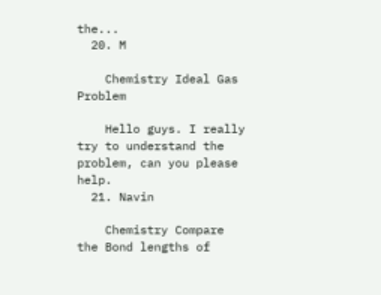the...
  20. M

    Chemistry Ideal Gas Problem

    Hello guys. I really try to understand the problem, can you please help.
  21. Navin

    Chemistry Compare the Bond lengths of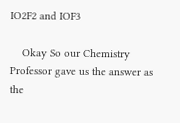IO2F2 and IOF3

    Okay So our Chemistry Professor gave us the answer as the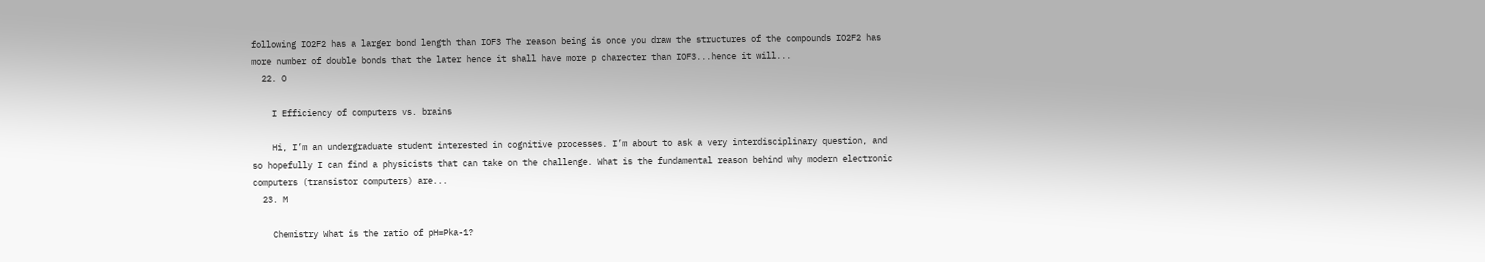following IO2F2 has a larger bond length than IOF3 The reason being is once you draw the structures of the compounds IO2F2 has more number of double bonds that the later hence it shall have more p charecter than IOF3...hence it will...
  22. O

    I Efficiency of computers vs. brains

    Hi, I’m an undergraduate student interested in cognitive processes. I’m about to ask a very interdisciplinary question, and so hopefully I can find a physicists that can take on the challenge. What is the fundamental reason behind why modern electronic computers (transistor computers) are...
  23. M

    Chemistry What is the ratio of pH=Pka-1?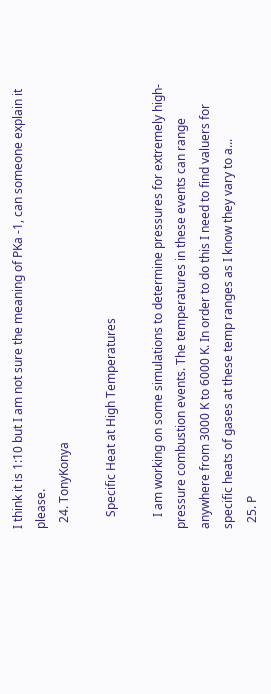I think it is 1:10 but I am not sure the meaning of PKa -1, can someone explain it please.
  24. TonyKonya

    Specific Heat at High Temperatures

    I am working on some simulations to determine pressures for extremely high-pressure combustion events. The temperatures in these events can range anywhere from 3000 K to 6000 K. In order to do this I need to find valuers for specific heats of gases at these temp ranges as I know they vary to a...
  25. P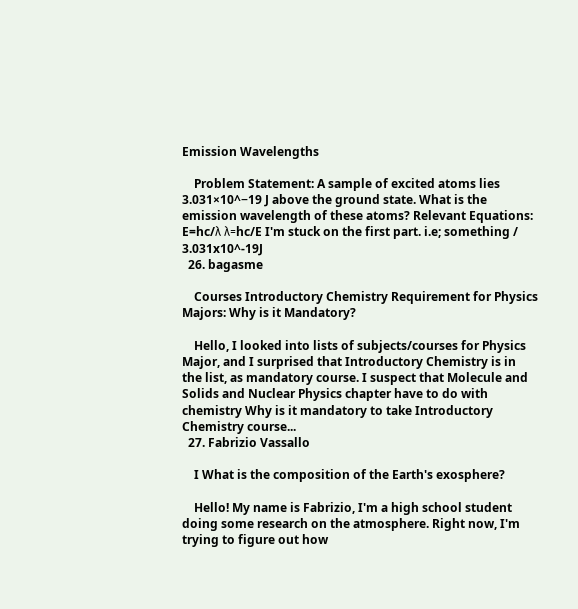Emission Wavelengths

    Problem Statement: A sample of excited atoms lies 3.031×10^−19 J above the ground state. What is the emission wavelength of these atoms? Relevant Equations: E=hc/λ λ=hc/E I'm stuck on the first part. i.e; something / 3.031x10^-19J
  26. bagasme

    Courses Introductory Chemistry Requirement for Physics Majors: Why is it Mandatory?

    Hello, I looked into lists of subjects/courses for Physics Major, and I surprised that Introductory Chemistry is in the list, as mandatory course. I suspect that Molecule and Solids and Nuclear Physics chapter have to do with chemistry Why is it mandatory to take Introductory Chemistry course...
  27. Fabrizio Vassallo

    I What is the composition of the Earth's exosphere?

    Hello! My name is Fabrizio, I'm a high school student doing some research on the atmosphere. Right now, I'm trying to figure out how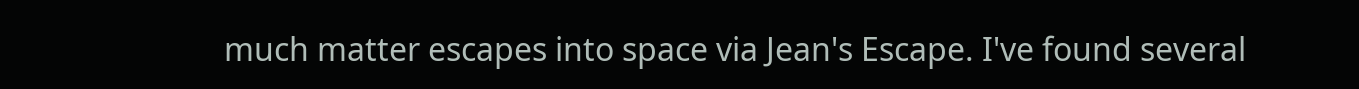much matter escapes into space via Jean's Escape. I've found several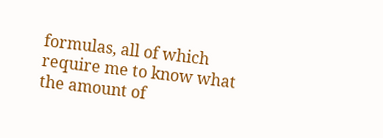formulas, all of which require me to know what the amount of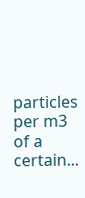particles per m3 of a certain...